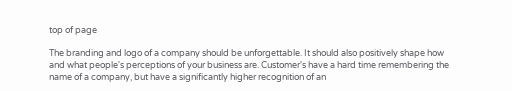top of page

The branding and logo of a company should be unforgettable. It should also positively shape how and what people's perceptions of your business are. Customer's have a hard time remembering the name of a company, but have a significantly higher recognition of an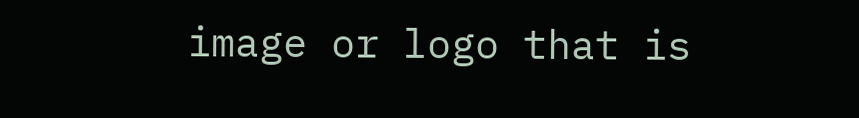image or logo that is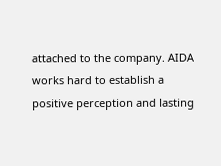attached to the company. AIDA works hard to establish a positive perception and lasting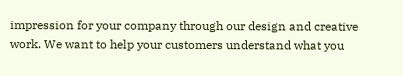impression for your company through our design and creative work. We want to help your customers understand what you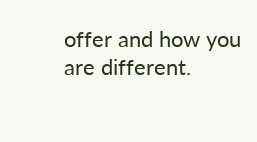offer and how you are different.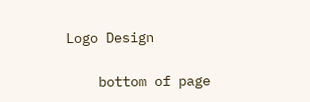Logo Design

    bottom of page